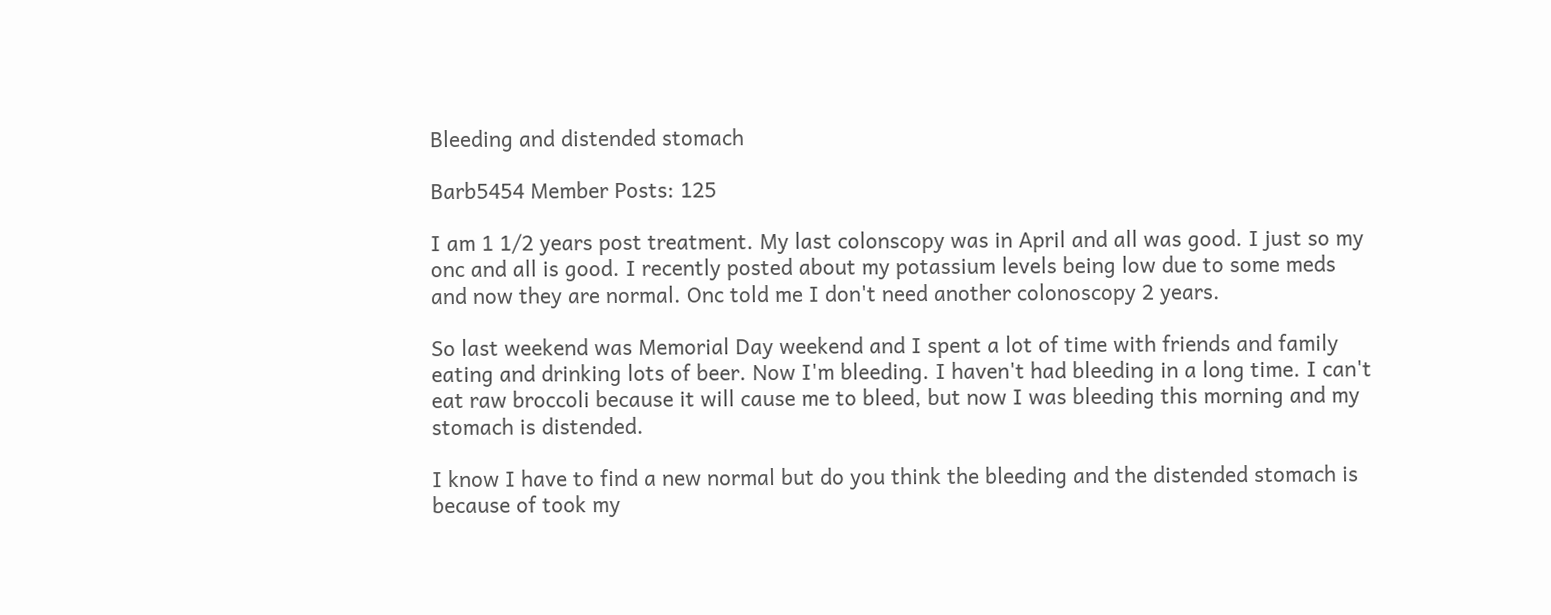Bleeding and distended stomach

Barb5454 Member Posts: 125

I am 1 1/2 years post treatment. My last colonscopy was in April and all was good. I just so my onc and all is good. I recently posted about my potassium levels being low due to some meds and now they are normal. Onc told me I don't need another colonoscopy 2 years.

So last weekend was Memorial Day weekend and I spent a lot of time with friends and family eating and drinking lots of beer. Now I'm bleeding. I haven't had bleeding in a long time. I can't eat raw broccoli because it will cause me to bleed, but now I was bleeding this morning and my stomach is distended.

I know I have to find a new normal but do you think the bleeding and the distended stomach is because of took my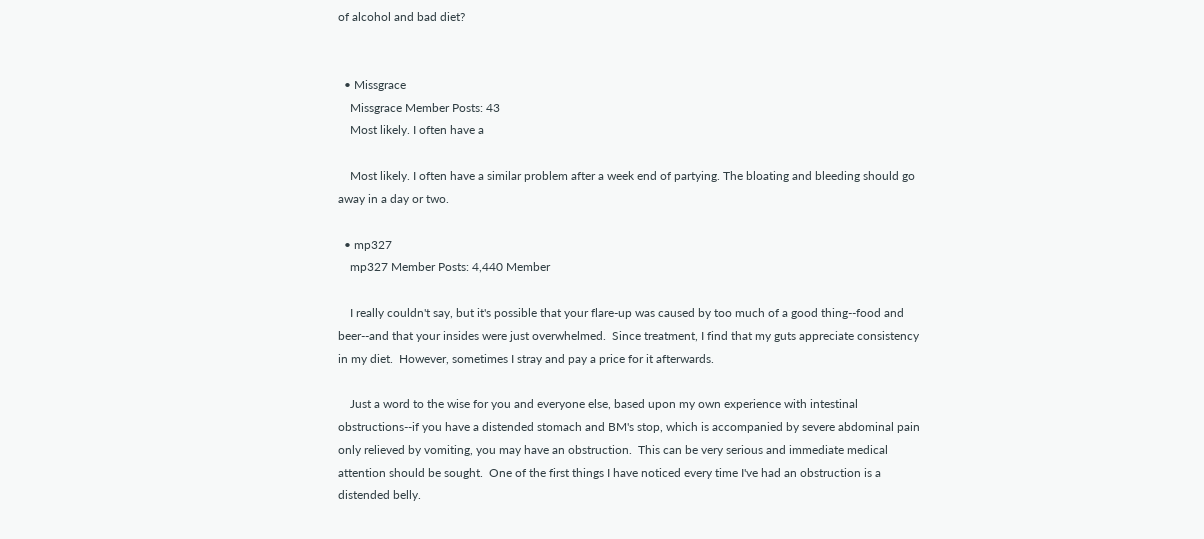of alcohol and bad diet?


  • Missgrace
    Missgrace Member Posts: 43
    Most likely. I often have a

    Most likely. I often have a similar problem after a week end of partying. The bloating and bleeding should go away in a day or two.

  • mp327
    mp327 Member Posts: 4,440 Member

    I really couldn't say, but it's possible that your flare-up was caused by too much of a good thing--food and beer--and that your insides were just overwhelmed.  Since treatment, I find that my guts appreciate consistency in my diet.  However, sometimes I stray and pay a price for it afterwards.

    Just a word to the wise for you and everyone else, based upon my own experience with intestinal obstructions--if you have a distended stomach and BM's stop, which is accompanied by severe abdominal pain only relieved by vomiting, you may have an obstruction.  This can be very serious and immediate medical attention should be sought.  One of the first things I have noticed every time I've had an obstruction is a distended belly.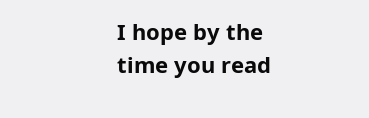I hope by the time you read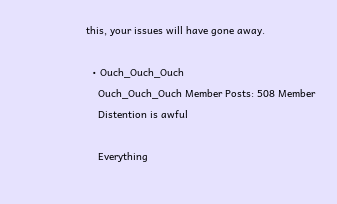this, your issues will have gone away.

  • Ouch_Ouch_Ouch
    Ouch_Ouch_Ouch Member Posts: 508 Member
    Distention is awful

    Everything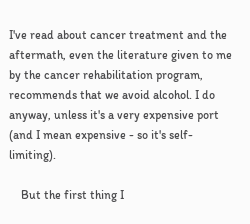I've read about cancer treatment and the aftermath, even the literature given to me by the cancer rehabilitation program, recommends that we avoid alcohol. I do anyway, unless it's a very expensive port (and I mean expensive - so it's self-limiting).

    But the first thing I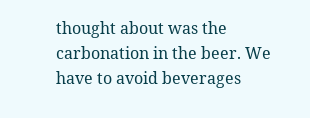thought about was the carbonation in the beer. We have to avoid beverages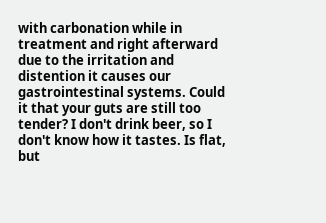with carbonation while in treatment and right afterward due to the irritation and distention it causes our gastrointestinal systems. Could it that your guts are still too tender? I don't drink beer, so I don't know how it tastes. Is flat, but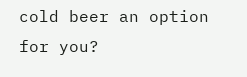cold beer an option for you?